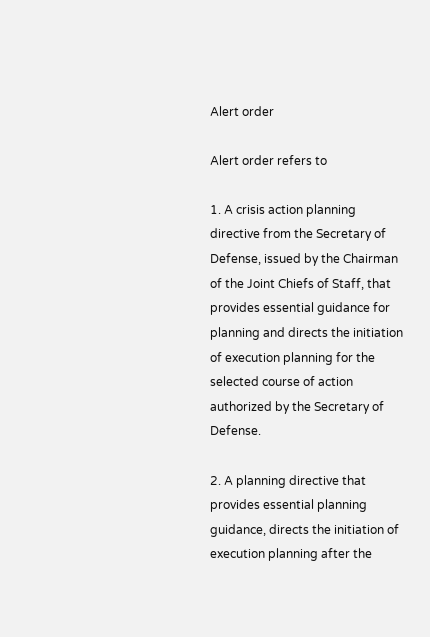Alert order

Alert order refers to

1. A crisis action planning directive from the Secretary of Defense, issued by the Chairman of the Joint Chiefs of Staff, that provides essential guidance for planning and directs the initiation of execution planning for the selected course of action authorized by the Secretary of Defense.

2. A planning directive that provides essential planning guidance, directs the initiation of execution planning after the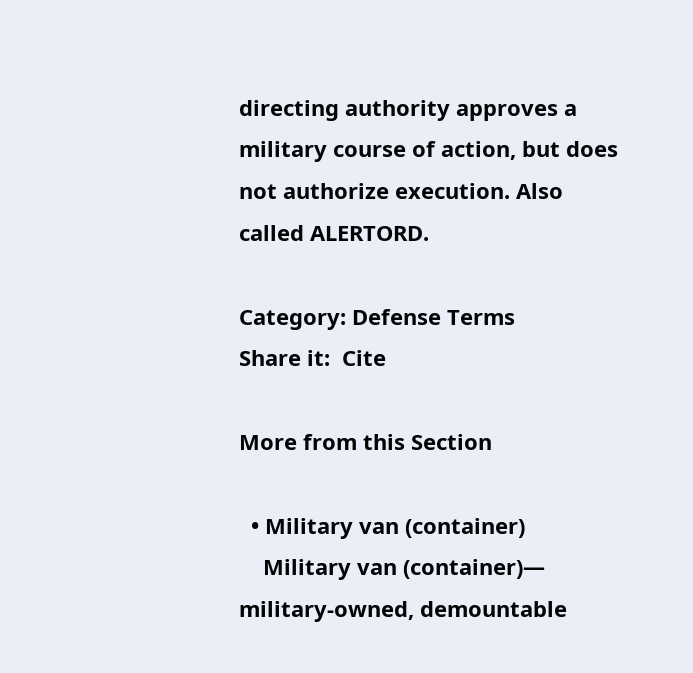directing authority approves a military course of action, but does not authorize execution. Also called ALERTORD.

Category: Defense Terms
Share it:  Cite

More from this Section

  • Military van (container)
    Military van (container)— military-owned, demountable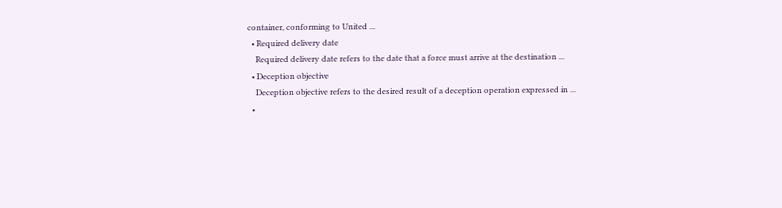container, conforming to United ...
  • Required delivery date
    Required delivery date refers to the date that a force must arrive at the destination ...
  • Deception objective
    Deception objective refers to the desired result of a deception operation expressed in ...
  •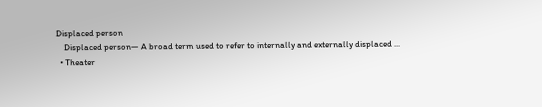Displaced person
    Displaced person— A broad term used to refer to internally and externally displaced ...
  • Theater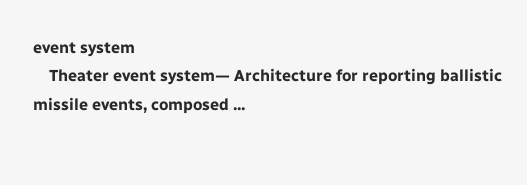event system
    Theater event system— Architecture for reporting ballistic missile events, composed ...